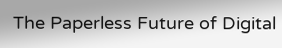The Paperless Future of Digital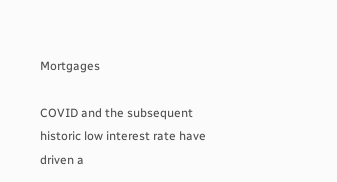Mortgages

COVID and the subsequent historic low interest rate have driven a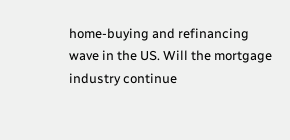home-buying and refinancing wave in the US. Will the mortgage industry continue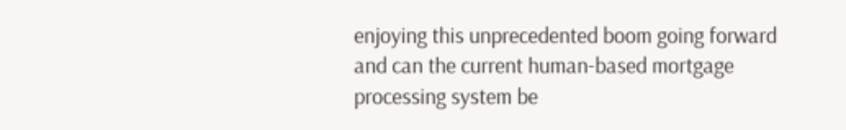enjoying this unprecedented boom going forward and can the current human-based mortgage processing system be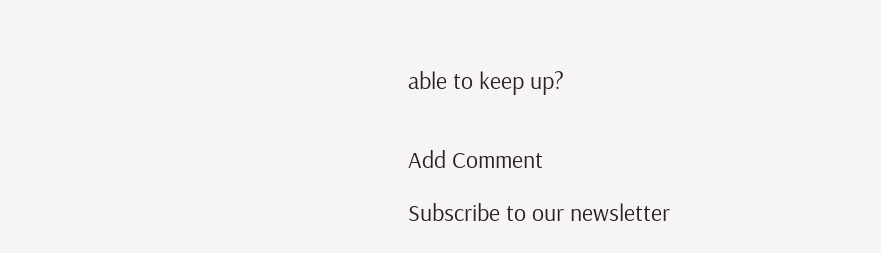able to keep up?


Add Comment

Subscribe to our newsletter